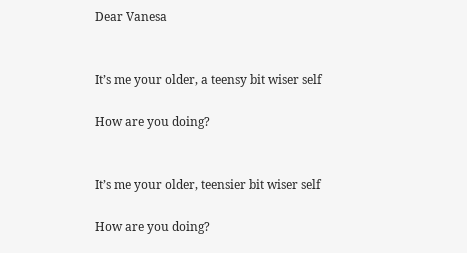Dear Vanesa


It’s me your older, a teensy bit wiser self

How are you doing?


It’s me your older, teensier bit wiser self

How are you doing?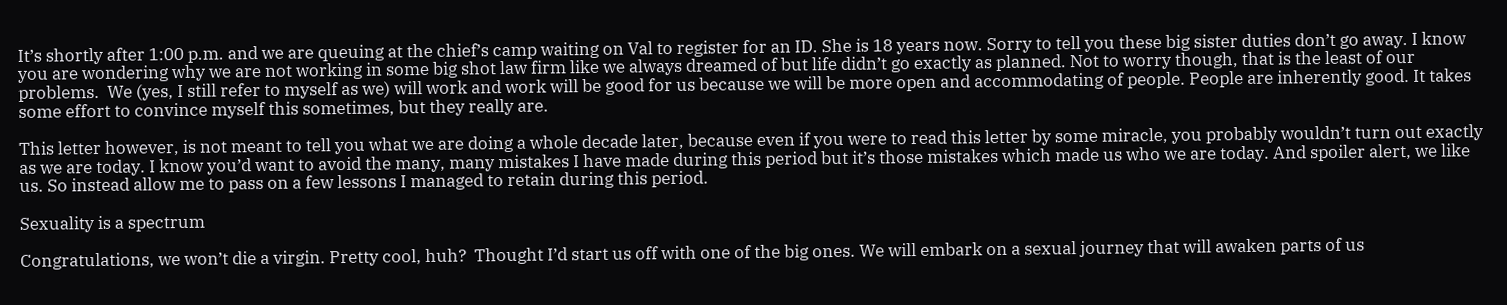It’s shortly after 1:00 p.m. and we are queuing at the chief’s camp waiting on Val to register for an ID. She is 18 years now. Sorry to tell you these big sister duties don’t go away. I know you are wondering why we are not working in some big shot law firm like we always dreamed of but life didn’t go exactly as planned. Not to worry though, that is the least of our problems.  We (yes, I still refer to myself as we) will work and work will be good for us because we will be more open and accommodating of people. People are inherently good. It takes some effort to convince myself this sometimes, but they really are.

This letter however, is not meant to tell you what we are doing a whole decade later, because even if you were to read this letter by some miracle, you probably wouldn’t turn out exactly as we are today. I know you’d want to avoid the many, many mistakes I have made during this period but it’s those mistakes which made us who we are today. And spoiler alert, we like us. So instead allow me to pass on a few lessons I managed to retain during this period.

Sexuality is a spectrum

Congratulations, we won’t die a virgin. Pretty cool, huh?  Thought I’d start us off with one of the big ones. We will embark on a sexual journey that will awaken parts of us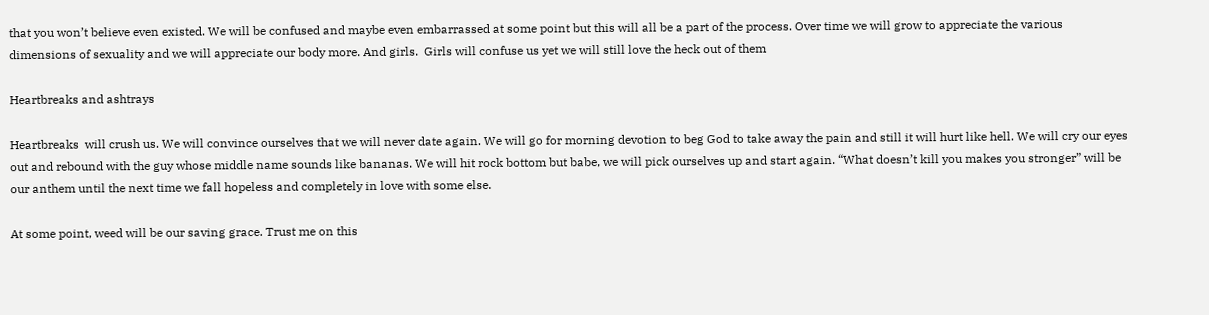that you won’t believe even existed. We will be confused and maybe even embarrassed at some point but this will all be a part of the process. Over time we will grow to appreciate the various dimensions of sexuality and we will appreciate our body more. And girls.  Girls will confuse us yet we will still love the heck out of them

Heartbreaks and ashtrays

Heartbreaks  will crush us. We will convince ourselves that we will never date again. We will go for morning devotion to beg God to take away the pain and still it will hurt like hell. We will cry our eyes out and rebound with the guy whose middle name sounds like bananas. We will hit rock bottom but babe, we will pick ourselves up and start again. “What doesn’t kill you makes you stronger” will be our anthem until the next time we fall hopeless and completely in love with some else.

At some point, weed will be our saving grace. Trust me on this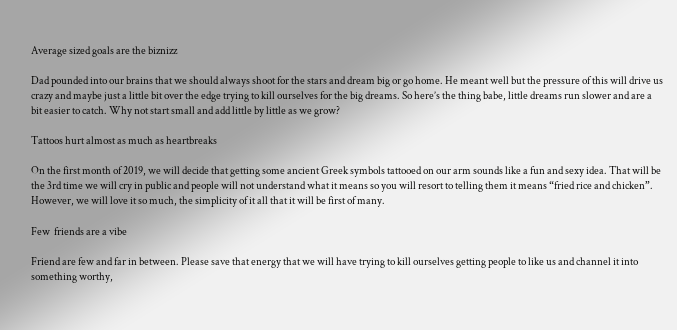Average sized goals are the biznizz

Dad pounded into our brains that we should always shoot for the stars and dream big or go home. He meant well but the pressure of this will drive us crazy and maybe just a little bit over the edge trying to kill ourselves for the big dreams. So here’s the thing babe, little dreams run slower and are a bit easier to catch. Why not start small and add little by little as we grow?

Tattoos hurt almost as much as heartbreaks

On the first month of 2019, we will decide that getting some ancient Greek symbols tattooed on our arm sounds like a fun and sexy idea. That will be the 3rd time we will cry in public and people will not understand what it means so you will resort to telling them it means “fried rice and chicken”. However, we will love it so much, the simplicity of it all that it will be first of many.

Few  friends are a vibe

Friend are few and far in between. Please save that energy that we will have trying to kill ourselves getting people to like us and channel it into something worthy,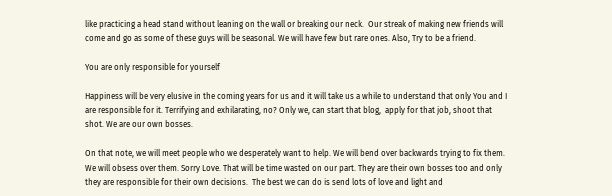like practicing a head stand without leaning on the wall or breaking our neck.  Our streak of making new friends will come and go as some of these guys will be seasonal. We will have few but rare ones. Also, Try to be a friend.

You are only responsible for yourself

Happiness will be very elusive in the coming years for us and it will take us a while to understand that only You and I are responsible for it. Terrifying and exhilarating, no? Only we, can start that blog,  apply for that job, shoot that shot. We are our own bosses.

On that note, we will meet people who we desperately want to help. We will bend over backwards trying to fix them. We will obsess over them. Sorry Love. That will be time wasted on our part. They are their own bosses too and only they are responsible for their own decisions.  The best we can do is send lots of love and light and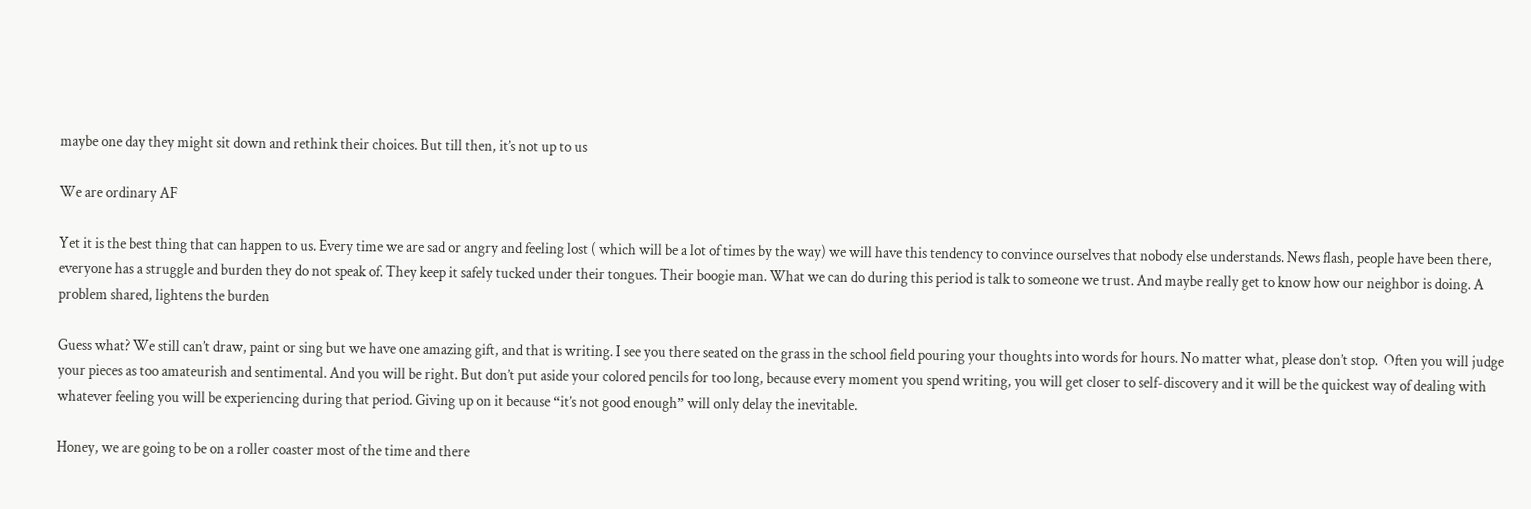maybe one day they might sit down and rethink their choices. But till then, it’s not up to us

We are ordinary AF

Yet it is the best thing that can happen to us. Every time we are sad or angry and feeling lost ( which will be a lot of times by the way) we will have this tendency to convince ourselves that nobody else understands. News flash, people have been there, everyone has a struggle and burden they do not speak of. They keep it safely tucked under their tongues. Their boogie man. What we can do during this period is talk to someone we trust. And maybe really get to know how our neighbor is doing. A problem shared, lightens the burden

Guess what? We still can’t draw, paint or sing but we have one amazing gift, and that is writing. I see you there seated on the grass in the school field pouring your thoughts into words for hours. No matter what, please don’t stop.  Often you will judge your pieces as too amateurish and sentimental. And you will be right. But don’t put aside your colored pencils for too long, because every moment you spend writing, you will get closer to self-discovery and it will be the quickest way of dealing with whatever feeling you will be experiencing during that period. Giving up on it because “it’s not good enough” will only delay the inevitable.

Honey, we are going to be on a roller coaster most of the time and there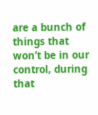are a bunch of things that won’t be in our control, during that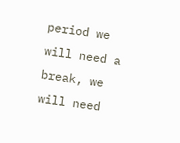period we will need a break, we will need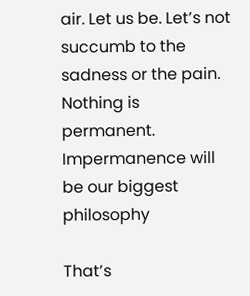air. Let us be. Let’s not succumb to the sadness or the pain. Nothing is permanent. Impermanence will be our biggest philosophy

That’s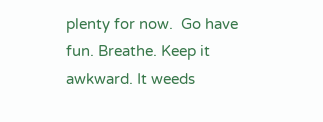plenty for now.  Go have fun. Breathe. Keep it awkward. It weeds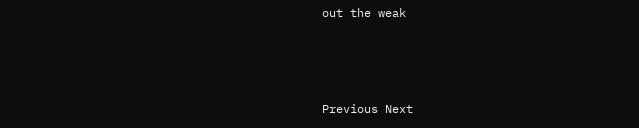out the weak



Previous Next